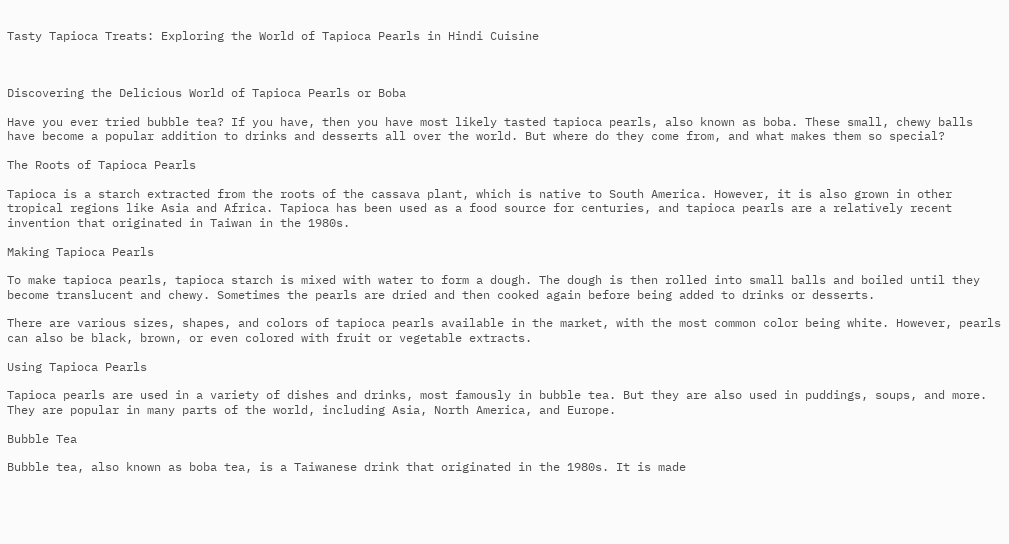Tasty Tapioca Treats: Exploring the World of Tapioca Pearls in Hindi Cuisine



Discovering the Delicious World of Tapioca Pearls or Boba

Have you ever tried bubble tea? If you have, then you have most likely tasted tapioca pearls, also known as boba. These small, chewy balls have become a popular addition to drinks and desserts all over the world. But where do they come from, and what makes them so special?

The Roots of Tapioca Pearls

Tapioca is a starch extracted from the roots of the cassava plant, which is native to South America. However, it is also grown in other tropical regions like Asia and Africa. Tapioca has been used as a food source for centuries, and tapioca pearls are a relatively recent invention that originated in Taiwan in the 1980s.

Making Tapioca Pearls

To make tapioca pearls, tapioca starch is mixed with water to form a dough. The dough is then rolled into small balls and boiled until they become translucent and chewy. Sometimes the pearls are dried and then cooked again before being added to drinks or desserts.

There are various sizes, shapes, and colors of tapioca pearls available in the market, with the most common color being white. However, pearls can also be black, brown, or even colored with fruit or vegetable extracts.

Using Tapioca Pearls

Tapioca pearls are used in a variety of dishes and drinks, most famously in bubble tea. But they are also used in puddings, soups, and more. They are popular in many parts of the world, including Asia, North America, and Europe.

Bubble Tea

Bubble tea, also known as boba tea, is a Taiwanese drink that originated in the 1980s. It is made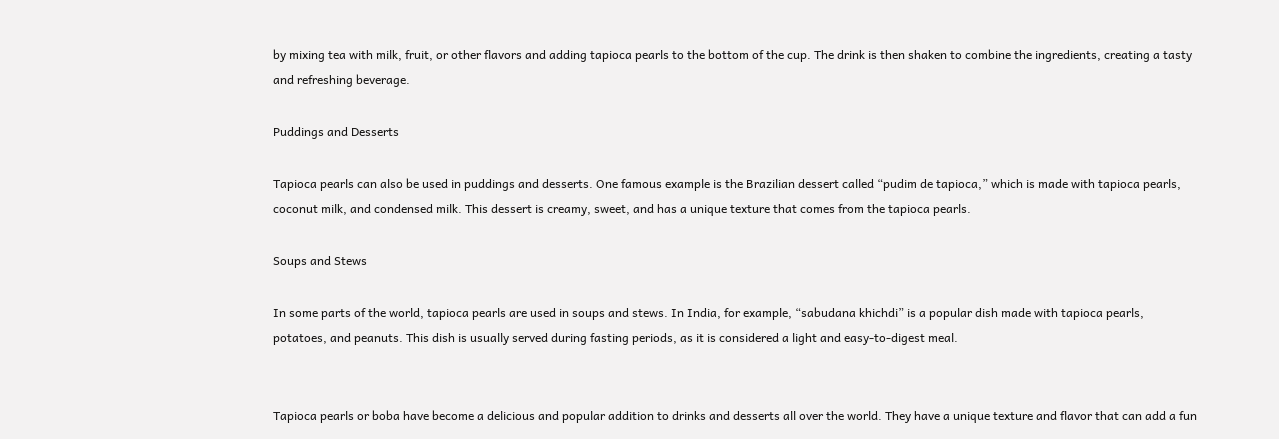by mixing tea with milk, fruit, or other flavors and adding tapioca pearls to the bottom of the cup. The drink is then shaken to combine the ingredients, creating a tasty and refreshing beverage.

Puddings and Desserts

Tapioca pearls can also be used in puddings and desserts. One famous example is the Brazilian dessert called “pudim de tapioca,” which is made with tapioca pearls, coconut milk, and condensed milk. This dessert is creamy, sweet, and has a unique texture that comes from the tapioca pearls.

Soups and Stews

In some parts of the world, tapioca pearls are used in soups and stews. In India, for example, “sabudana khichdi” is a popular dish made with tapioca pearls, potatoes, and peanuts. This dish is usually served during fasting periods, as it is considered a light and easy-to-digest meal.


Tapioca pearls or boba have become a delicious and popular addition to drinks and desserts all over the world. They have a unique texture and flavor that can add a fun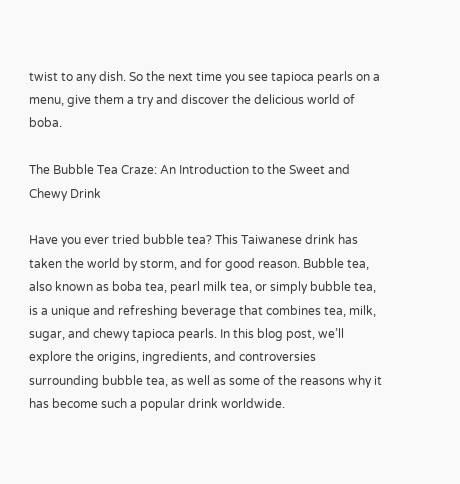twist to any dish. So the next time you see tapioca pearls on a menu, give them a try and discover the delicious world of boba.

The Bubble Tea Craze: An Introduction to the Sweet and Chewy Drink

Have you ever tried bubble tea? This Taiwanese drink has taken the world by storm, and for good reason. Bubble tea, also known as boba tea, pearl milk tea, or simply bubble tea, is a unique and refreshing beverage that combines tea, milk, sugar, and chewy tapioca pearls. In this blog post, we’ll explore the origins, ingredients, and controversies surrounding bubble tea, as well as some of the reasons why it has become such a popular drink worldwide.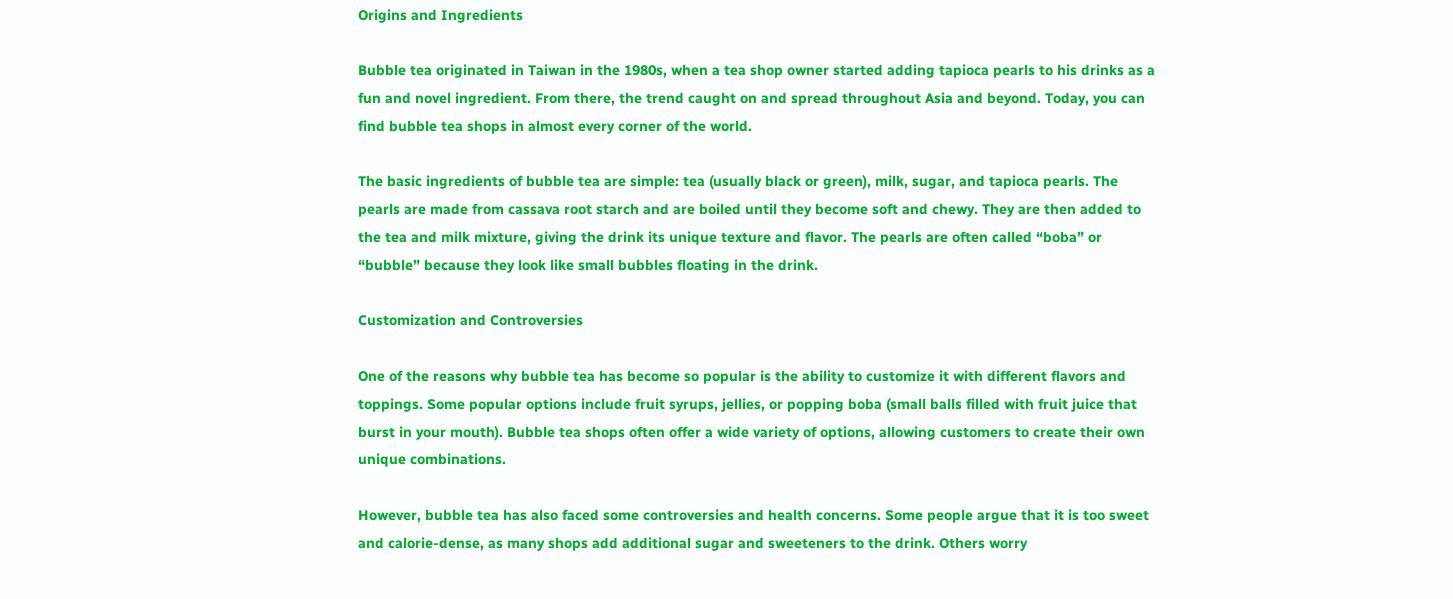Origins and Ingredients

Bubble tea originated in Taiwan in the 1980s, when a tea shop owner started adding tapioca pearls to his drinks as a fun and novel ingredient. From there, the trend caught on and spread throughout Asia and beyond. Today, you can find bubble tea shops in almost every corner of the world.

The basic ingredients of bubble tea are simple: tea (usually black or green), milk, sugar, and tapioca pearls. The pearls are made from cassava root starch and are boiled until they become soft and chewy. They are then added to the tea and milk mixture, giving the drink its unique texture and flavor. The pearls are often called “boba” or “bubble” because they look like small bubbles floating in the drink.

Customization and Controversies

One of the reasons why bubble tea has become so popular is the ability to customize it with different flavors and toppings. Some popular options include fruit syrups, jellies, or popping boba (small balls filled with fruit juice that burst in your mouth). Bubble tea shops often offer a wide variety of options, allowing customers to create their own unique combinations.

However, bubble tea has also faced some controversies and health concerns. Some people argue that it is too sweet and calorie-dense, as many shops add additional sugar and sweeteners to the drink. Others worry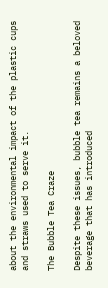about the environmental impact of the plastic cups and straws used to serve it.

The Bubble Tea Craze

Despite these issues, bubble tea remains a beloved beverage that has introduced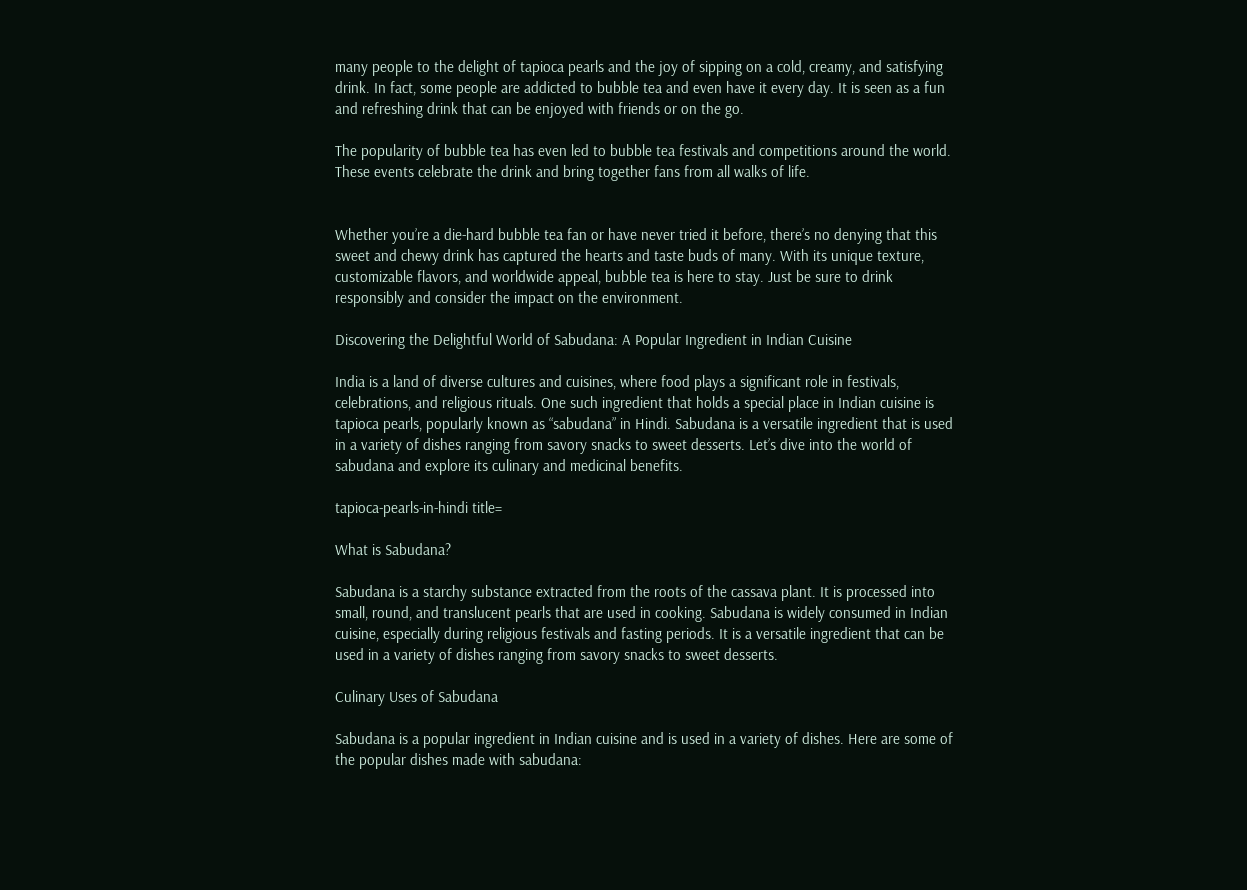many people to the delight of tapioca pearls and the joy of sipping on a cold, creamy, and satisfying drink. In fact, some people are addicted to bubble tea and even have it every day. It is seen as a fun and refreshing drink that can be enjoyed with friends or on the go.

The popularity of bubble tea has even led to bubble tea festivals and competitions around the world. These events celebrate the drink and bring together fans from all walks of life.


Whether you’re a die-hard bubble tea fan or have never tried it before, there’s no denying that this sweet and chewy drink has captured the hearts and taste buds of many. With its unique texture, customizable flavors, and worldwide appeal, bubble tea is here to stay. Just be sure to drink responsibly and consider the impact on the environment.

Discovering the Delightful World of Sabudana: A Popular Ingredient in Indian Cuisine

India is a land of diverse cultures and cuisines, where food plays a significant role in festivals, celebrations, and religious rituals. One such ingredient that holds a special place in Indian cuisine is tapioca pearls, popularly known as “sabudana” in Hindi. Sabudana is a versatile ingredient that is used in a variety of dishes ranging from savory snacks to sweet desserts. Let’s dive into the world of sabudana and explore its culinary and medicinal benefits.

tapioca-pearls-in-hindi title=

What is Sabudana?

Sabudana is a starchy substance extracted from the roots of the cassava plant. It is processed into small, round, and translucent pearls that are used in cooking. Sabudana is widely consumed in Indian cuisine, especially during religious festivals and fasting periods. It is a versatile ingredient that can be used in a variety of dishes ranging from savory snacks to sweet desserts.

Culinary Uses of Sabudana

Sabudana is a popular ingredient in Indian cuisine and is used in a variety of dishes. Here are some of the popular dishes made with sabudana: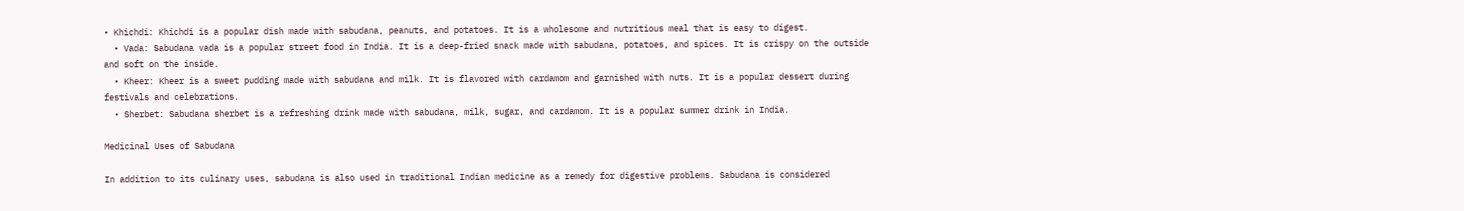• Khichdi: Khichdi is a popular dish made with sabudana, peanuts, and potatoes. It is a wholesome and nutritious meal that is easy to digest.
  • Vada: Sabudana vada is a popular street food in India. It is a deep-fried snack made with sabudana, potatoes, and spices. It is crispy on the outside and soft on the inside.
  • Kheer: Kheer is a sweet pudding made with sabudana and milk. It is flavored with cardamom and garnished with nuts. It is a popular dessert during festivals and celebrations.
  • Sherbet: Sabudana sherbet is a refreshing drink made with sabudana, milk, sugar, and cardamom. It is a popular summer drink in India.

Medicinal Uses of Sabudana

In addition to its culinary uses, sabudana is also used in traditional Indian medicine as a remedy for digestive problems. Sabudana is considered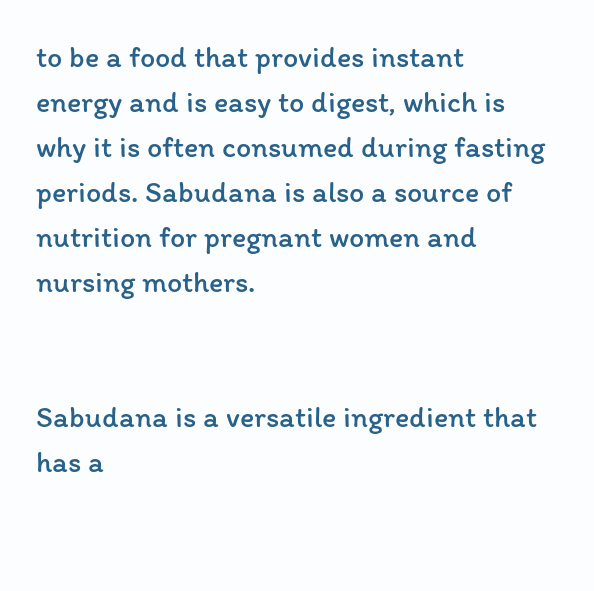to be a food that provides instant energy and is easy to digest, which is why it is often consumed during fasting periods. Sabudana is also a source of nutrition for pregnant women and nursing mothers.


Sabudana is a versatile ingredient that has a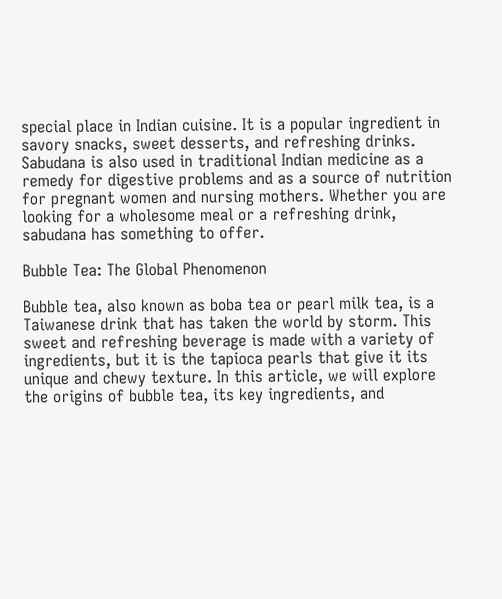special place in Indian cuisine. It is a popular ingredient in savory snacks, sweet desserts, and refreshing drinks. Sabudana is also used in traditional Indian medicine as a remedy for digestive problems and as a source of nutrition for pregnant women and nursing mothers. Whether you are looking for a wholesome meal or a refreshing drink, sabudana has something to offer.

Bubble Tea: The Global Phenomenon

Bubble tea, also known as boba tea or pearl milk tea, is a Taiwanese drink that has taken the world by storm. This sweet and refreshing beverage is made with a variety of ingredients, but it is the tapioca pearls that give it its unique and chewy texture. In this article, we will explore the origins of bubble tea, its key ingredients, and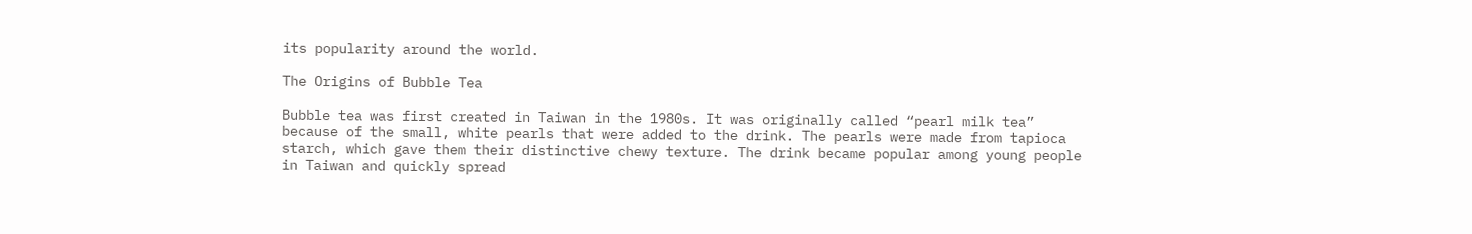its popularity around the world.

The Origins of Bubble Tea

Bubble tea was first created in Taiwan in the 1980s. It was originally called “pearl milk tea” because of the small, white pearls that were added to the drink. The pearls were made from tapioca starch, which gave them their distinctive chewy texture. The drink became popular among young people in Taiwan and quickly spread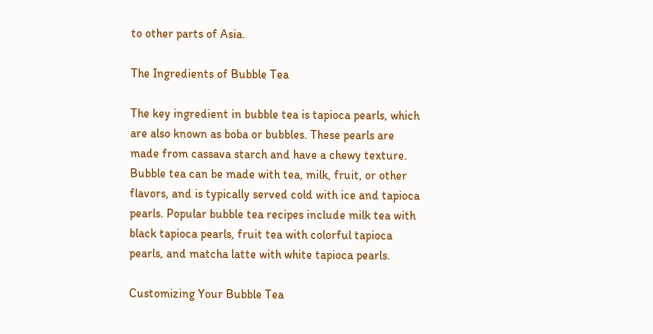to other parts of Asia.

The Ingredients of Bubble Tea

The key ingredient in bubble tea is tapioca pearls, which are also known as boba or bubbles. These pearls are made from cassava starch and have a chewy texture. Bubble tea can be made with tea, milk, fruit, or other flavors, and is typically served cold with ice and tapioca pearls. Popular bubble tea recipes include milk tea with black tapioca pearls, fruit tea with colorful tapioca pearls, and matcha latte with white tapioca pearls.

Customizing Your Bubble Tea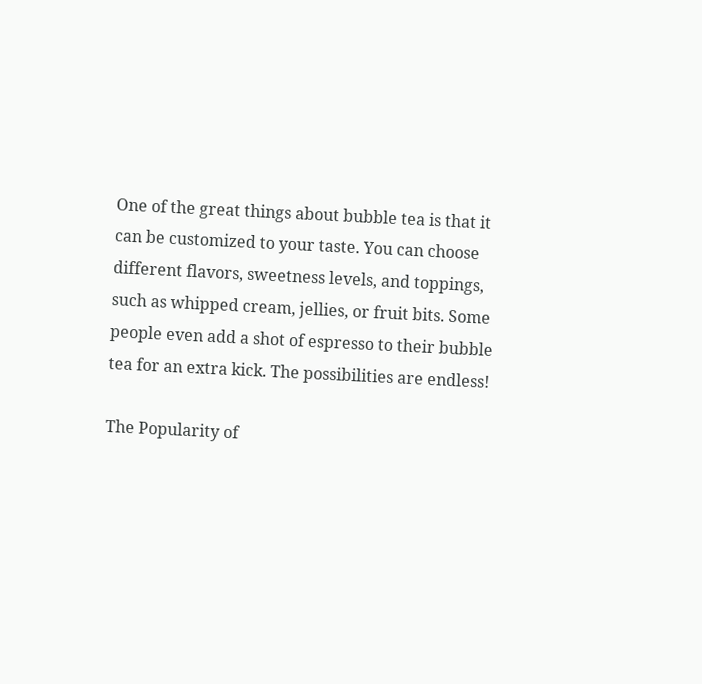One of the great things about bubble tea is that it can be customized to your taste. You can choose different flavors, sweetness levels, and toppings, such as whipped cream, jellies, or fruit bits. Some people even add a shot of espresso to their bubble tea for an extra kick. The possibilities are endless!

The Popularity of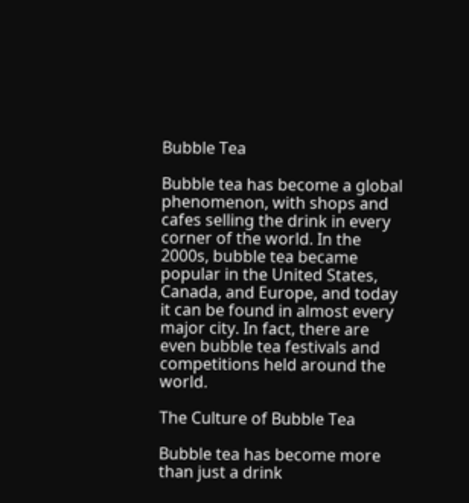Bubble Tea

Bubble tea has become a global phenomenon, with shops and cafes selling the drink in every corner of the world. In the 2000s, bubble tea became popular in the United States, Canada, and Europe, and today it can be found in almost every major city. In fact, there are even bubble tea festivals and competitions held around the world.

The Culture of Bubble Tea

Bubble tea has become more than just a drink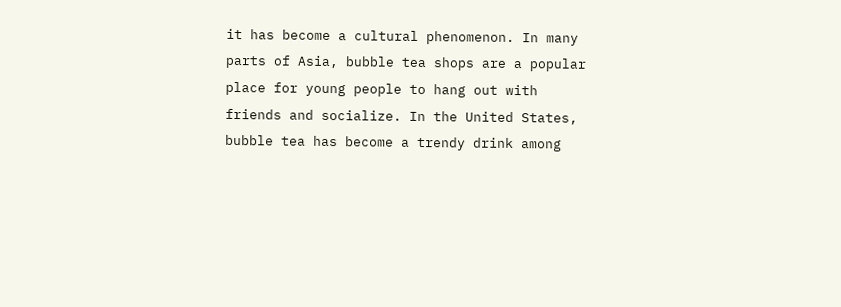it has become a cultural phenomenon. In many parts of Asia, bubble tea shops are a popular place for young people to hang out with friends and socialize. In the United States, bubble tea has become a trendy drink among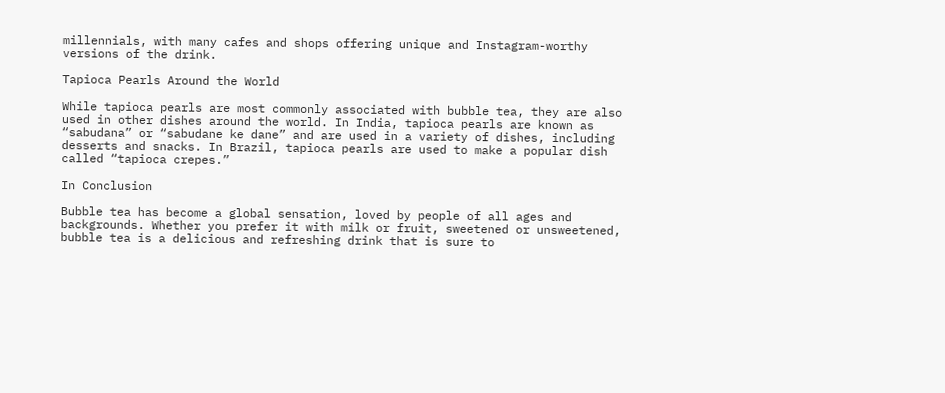millennials, with many cafes and shops offering unique and Instagram-worthy versions of the drink.

Tapioca Pearls Around the World

While tapioca pearls are most commonly associated with bubble tea, they are also used in other dishes around the world. In India, tapioca pearls are known as “sabudana” or “sabudane ke dane” and are used in a variety of dishes, including desserts and snacks. In Brazil, tapioca pearls are used to make a popular dish called “tapioca crepes.”

In Conclusion

Bubble tea has become a global sensation, loved by people of all ages and backgrounds. Whether you prefer it with milk or fruit, sweetened or unsweetened, bubble tea is a delicious and refreshing drink that is sure to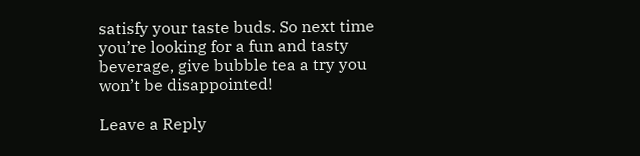satisfy your taste buds. So next time you’re looking for a fun and tasty beverage, give bubble tea a try you won’t be disappointed!

Leave a Reply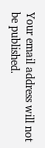Your email address will not be published.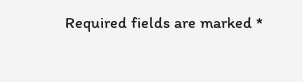Required fields are marked *